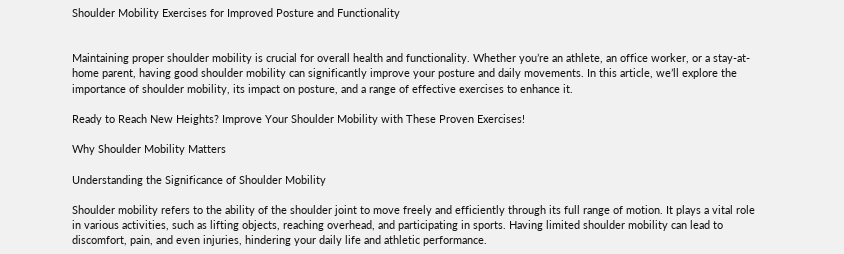Shoulder Mobility Exercises for Improved Posture and Functionality


Maintaining proper shoulder mobility is crucial for overall health and functionality. Whether you’re an athlete, an office worker, or a stay-at-home parent, having good shoulder mobility can significantly improve your posture and daily movements. In this article, we’ll explore the importance of shoulder mobility, its impact on posture, and a range of effective exercises to enhance it.

Ready to Reach New Heights? Improve Your Shoulder Mobility with These Proven Exercises!

Why Shoulder Mobility Matters

Understanding the Significance of Shoulder Mobility

Shoulder mobility refers to the ability of the shoulder joint to move freely and efficiently through its full range of motion. It plays a vital role in various activities, such as lifting objects, reaching overhead, and participating in sports. Having limited shoulder mobility can lead to discomfort, pain, and even injuries, hindering your daily life and athletic performance.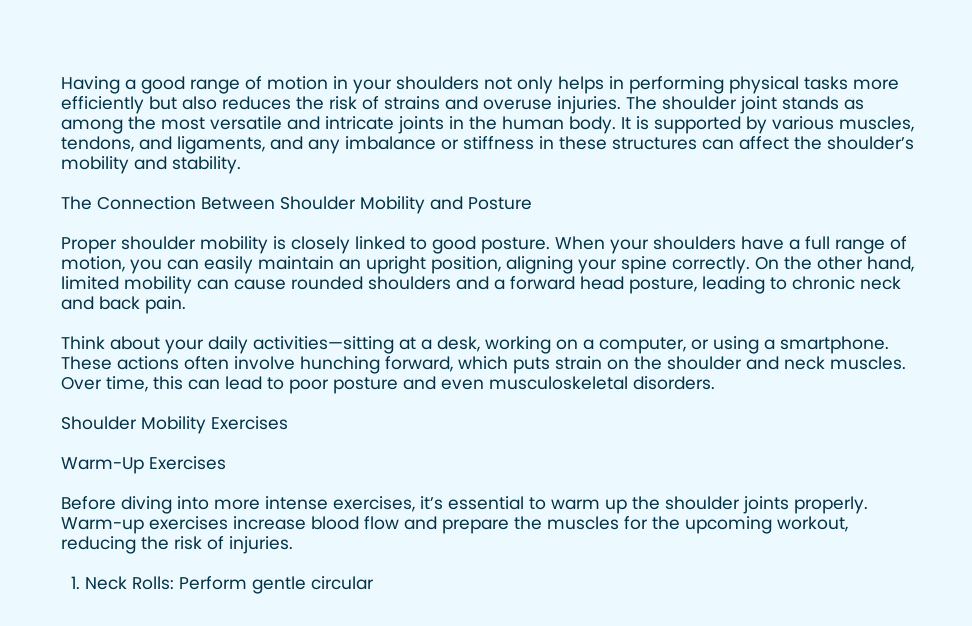Having a good range of motion in your shoulders not only helps in performing physical tasks more efficiently but also reduces the risk of strains and overuse injuries. The shoulder joint stands as among the most versatile and intricate joints in the human body. It is supported by various muscles, tendons, and ligaments, and any imbalance or stiffness in these structures can affect the shoulder’s mobility and stability.

The Connection Between Shoulder Mobility and Posture

Proper shoulder mobility is closely linked to good posture. When your shoulders have a full range of motion, you can easily maintain an upright position, aligning your spine correctly. On the other hand, limited mobility can cause rounded shoulders and a forward head posture, leading to chronic neck and back pain.

Think about your daily activities—sitting at a desk, working on a computer, or using a smartphone. These actions often involve hunching forward, which puts strain on the shoulder and neck muscles. Over time, this can lead to poor posture and even musculoskeletal disorders.

Shoulder Mobility Exercises

Warm-Up Exercises

Before diving into more intense exercises, it’s essential to warm up the shoulder joints properly. Warm-up exercises increase blood flow and prepare the muscles for the upcoming workout, reducing the risk of injuries.

  1. Neck Rolls: Perform gentle circular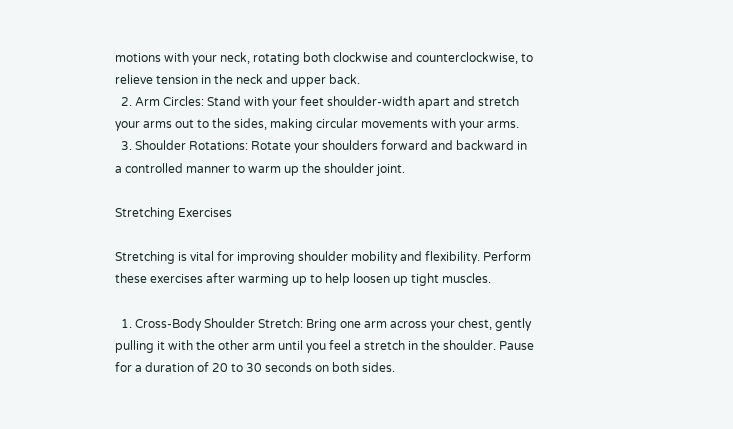motions with your neck, rotating both clockwise and counterclockwise, to relieve tension in the neck and upper back.
  2. Arm Circles: Stand with your feet shoulder-width apart and stretch your arms out to the sides, making circular movements with your arms.
  3. Shoulder Rotations: Rotate your shoulders forward and backward in a controlled manner to warm up the shoulder joint.

Stretching Exercises

Stretching is vital for improving shoulder mobility and flexibility. Perform these exercises after warming up to help loosen up tight muscles.

  1. Cross-Body Shoulder Stretch: Bring one arm across your chest, gently pulling it with the other arm until you feel a stretch in the shoulder. Pause for a duration of 20 to 30 seconds on both sides.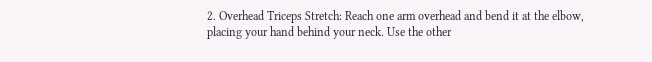2. Overhead Triceps Stretch: Reach one arm overhead and bend it at the elbow, placing your hand behind your neck. Use the other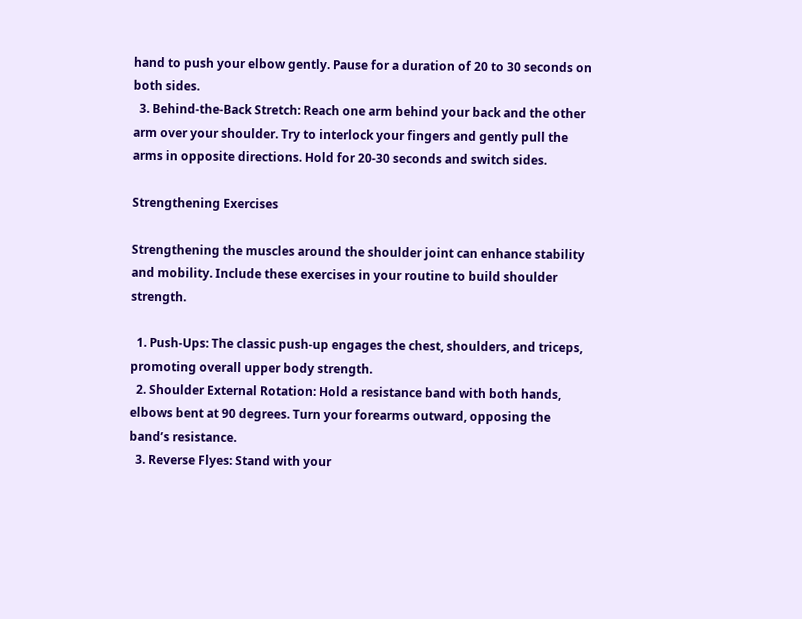hand to push your elbow gently. Pause for a duration of 20 to 30 seconds on both sides.
  3. Behind-the-Back Stretch: Reach one arm behind your back and the other arm over your shoulder. Try to interlock your fingers and gently pull the arms in opposite directions. Hold for 20-30 seconds and switch sides.

Strengthening Exercises

Strengthening the muscles around the shoulder joint can enhance stability and mobility. Include these exercises in your routine to build shoulder strength.

  1. Push-Ups: The classic push-up engages the chest, shoulders, and triceps, promoting overall upper body strength.
  2. Shoulder External Rotation: Hold a resistance band with both hands, elbows bent at 90 degrees. Turn your forearms outward, opposing the band’s resistance.
  3. Reverse Flyes: Stand with your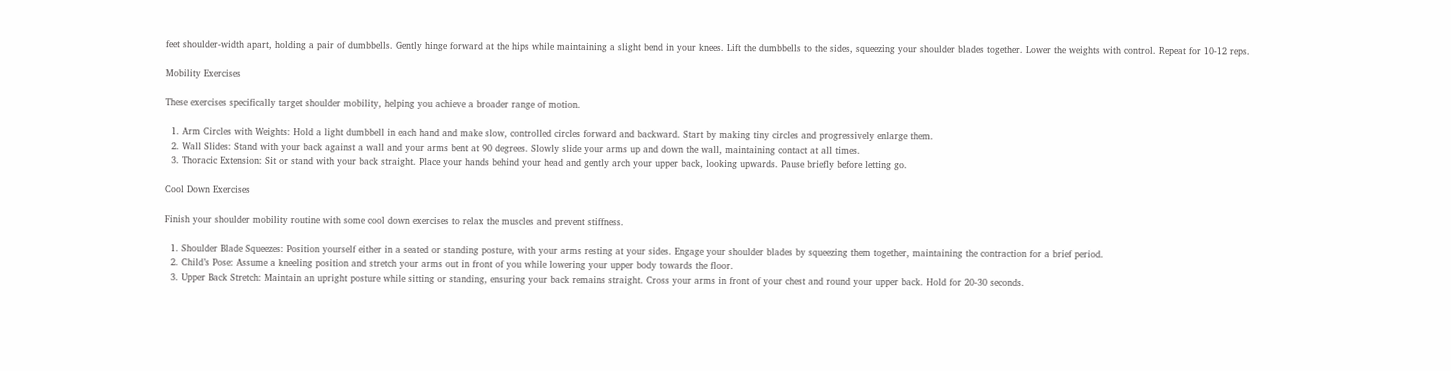feet shoulder-width apart, holding a pair of dumbbells. Gently hinge forward at the hips while maintaining a slight bend in your knees. Lift the dumbbells to the sides, squeezing your shoulder blades together. Lower the weights with control. Repeat for 10-12 reps.

Mobility Exercises

These exercises specifically target shoulder mobility, helping you achieve a broader range of motion.

  1. Arm Circles with Weights: Hold a light dumbbell in each hand and make slow, controlled circles forward and backward. Start by making tiny circles and progressively enlarge them.
  2. Wall Slides: Stand with your back against a wall and your arms bent at 90 degrees. Slowly slide your arms up and down the wall, maintaining contact at all times.
  3. Thoracic Extension: Sit or stand with your back straight. Place your hands behind your head and gently arch your upper back, looking upwards. Pause briefly before letting go.

Cool Down Exercises

Finish your shoulder mobility routine with some cool down exercises to relax the muscles and prevent stiffness.

  1. Shoulder Blade Squeezes: Position yourself either in a seated or standing posture, with your arms resting at your sides. Engage your shoulder blades by squeezing them together, maintaining the contraction for a brief period.
  2. Child’s Pose: Assume a kneeling position and stretch your arms out in front of you while lowering your upper body towards the floor.
  3. Upper Back Stretch: Maintain an upright posture while sitting or standing, ensuring your back remains straight. Cross your arms in front of your chest and round your upper back. Hold for 20-30 seconds.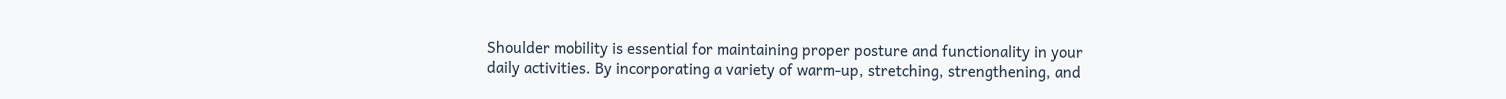Shoulder mobility is essential for maintaining proper posture and functionality in your daily activities. By incorporating a variety of warm-up, stretching, strengthening, and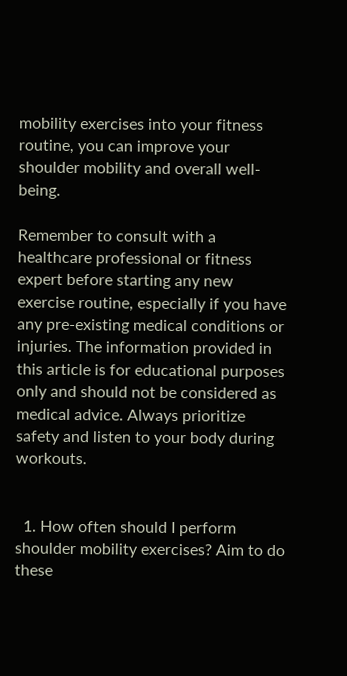mobility exercises into your fitness routine, you can improve your shoulder mobility and overall well-being.

Remember to consult with a healthcare professional or fitness expert before starting any new exercise routine, especially if you have any pre-existing medical conditions or injuries. The information provided in this article is for educational purposes only and should not be considered as medical advice. Always prioritize safety and listen to your body during workouts.


  1. How often should I perform shoulder mobility exercises? Aim to do these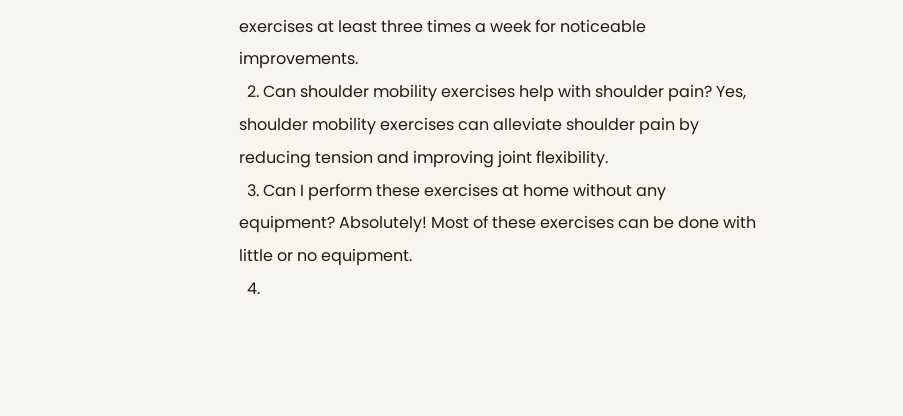exercises at least three times a week for noticeable improvements.
  2. Can shoulder mobility exercises help with shoulder pain? Yes, shoulder mobility exercises can alleviate shoulder pain by reducing tension and improving joint flexibility.
  3. Can I perform these exercises at home without any equipment? Absolutely! Most of these exercises can be done with little or no equipment.
  4.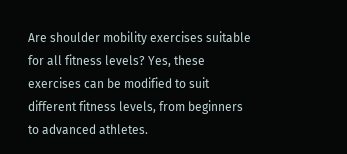Are shoulder mobility exercises suitable for all fitness levels? Yes, these exercises can be modified to suit different fitness levels, from beginners to advanced athletes.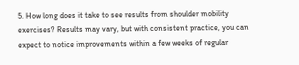5. How long does it take to see results from shoulder mobility exercises? Results may vary, but with consistent practice, you can expect to notice improvements within a few weeks of regular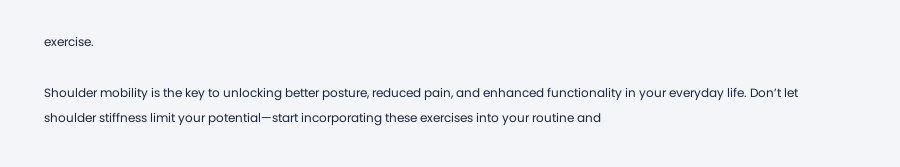exercise.

Shoulder mobility is the key to unlocking better posture, reduced pain, and enhanced functionality in your everyday life. Don’t let shoulder stiffness limit your potential—start incorporating these exercises into your routine and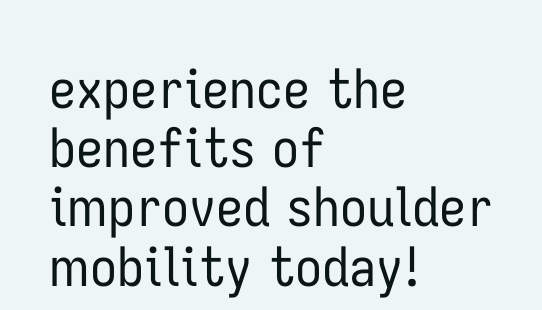experience the benefits of improved shoulder mobility today!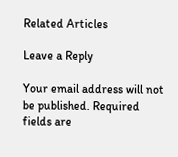Related Articles

Leave a Reply

Your email address will not be published. Required fields are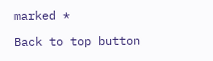marked *

Back to top button